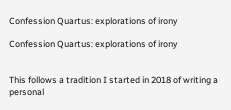Confession Quartus: explorations of irony

Confession Quartus: explorations of irony


This follows a tradition I started in 2018 of writing a personal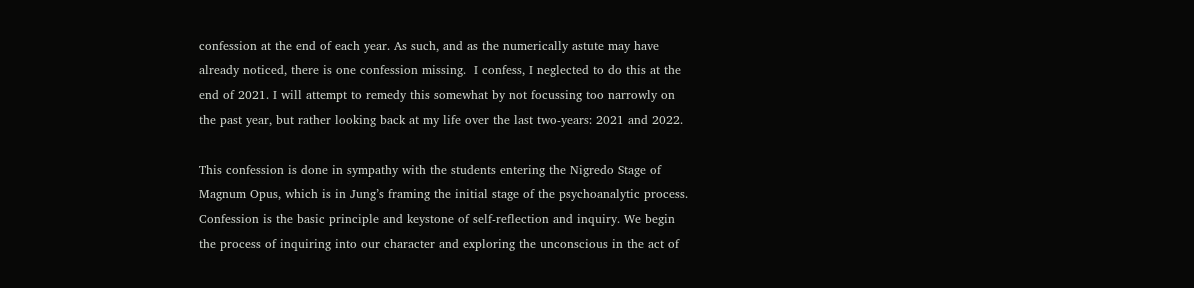confession at the end of each year. As such, and as the numerically astute may have already noticed, there is one confession missing.  I confess, I neglected to do this at the end of 2021. I will attempt to remedy this somewhat by not focussing too narrowly on the past year, but rather looking back at my life over the last two-years: 2021 and 2022.

This confession is done in sympathy with the students entering the Nigredo Stage of Magnum Opus, which is in Jung’s framing the initial stage of the psychoanalytic process. Confession is the basic principle and keystone of self-reflection and inquiry. We begin the process of inquiring into our character and exploring the unconscious in the act of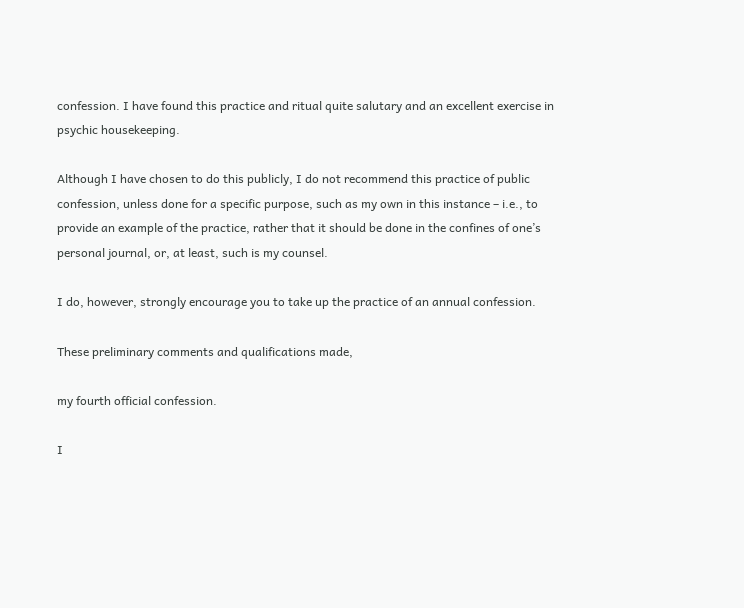confession. I have found this practice and ritual quite salutary and an excellent exercise in psychic housekeeping.

Although I have chosen to do this publicly, I do not recommend this practice of public confession, unless done for a specific purpose, such as my own in this instance – i.e., to provide an example of the practice, rather that it should be done in the confines of one’s personal journal, or, at least, such is my counsel.

I do, however, strongly encourage you to take up the practice of an annual confession.

These preliminary comments and qualifications made,

my fourth official confession.

I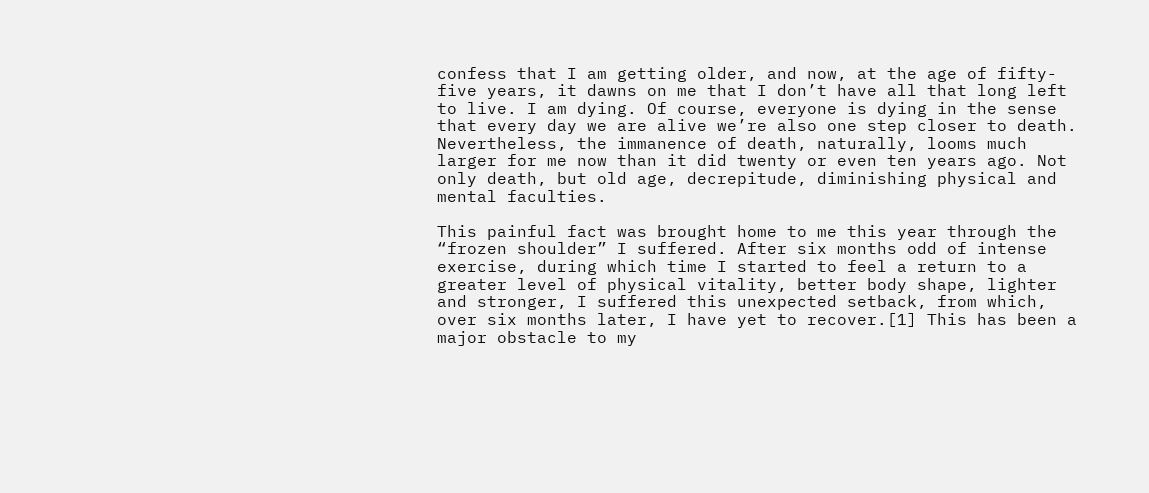confess that I am getting older, and now, at the age of fifty-five years, it dawns on me that I don’t have all that long left to live. I am dying. Of course, everyone is dying in the sense that every day we are alive we’re also one step closer to death. Nevertheless, the immanence of death, naturally, looms much larger for me now than it did twenty or even ten years ago. Not only death, but old age, decrepitude, diminishing physical and mental faculties.

This painful fact was brought home to me this year through the “frozen shoulder” I suffered. After six months odd of intense exercise, during which time I started to feel a return to a greater level of physical vitality, better body shape, lighter and stronger, I suffered this unexpected setback, from which, over six months later, I have yet to recover.[1] This has been a major obstacle to my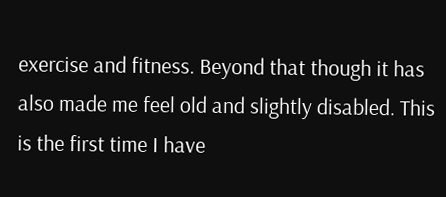exercise and fitness. Beyond that though it has also made me feel old and slightly disabled. This is the first time I have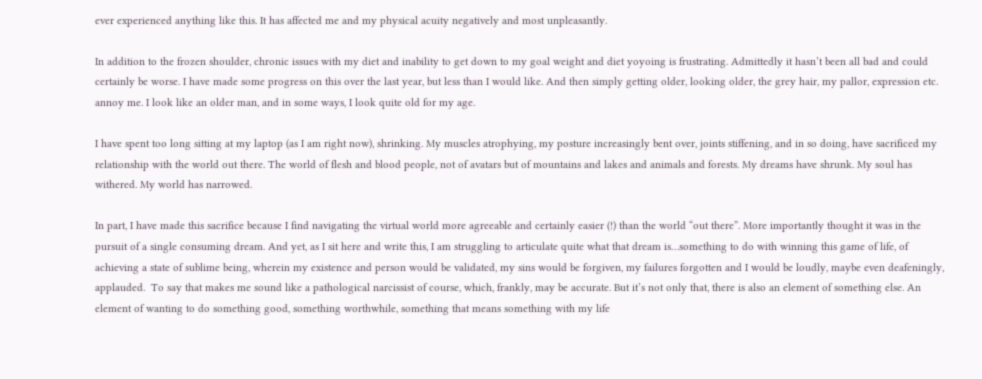ever experienced anything like this. It has affected me and my physical acuity negatively and most unpleasantly.

In addition to the frozen shoulder, chronic issues with my diet and inability to get down to my goal weight and diet yoyoing is frustrating. Admittedly it hasn’t been all bad and could certainly be worse. I have made some progress on this over the last year, but less than I would like. And then simply getting older, looking older, the grey hair, my pallor, expression etc. annoy me. I look like an older man, and in some ways, I look quite old for my age.

I have spent too long sitting at my laptop (as I am right now), shrinking. My muscles atrophying, my posture increasingly bent over, joints stiffening, and in so doing, have sacrificed my relationship with the world out there. The world of flesh and blood people, not of avatars but of mountains and lakes and animals and forests. My dreams have shrunk. My soul has withered. My world has narrowed.

In part, I have made this sacrifice because I find navigating the virtual world more agreeable and certainly easier (!) than the world “out there”. More importantly thought it was in the pursuit of a single consuming dream. And yet, as I sit here and write this, I am struggling to articulate quite what that dream is…something to do with winning this game of life, of achieving a state of sublime being, wherein my existence and person would be validated, my sins would be forgiven, my failures forgotten and I would be loudly, maybe even deafeningly, applauded.  To say that makes me sound like a pathological narcissist of course, which, frankly, may be accurate. But it’s not only that, there is also an element of something else. An element of wanting to do something good, something worthwhile, something that means something with my life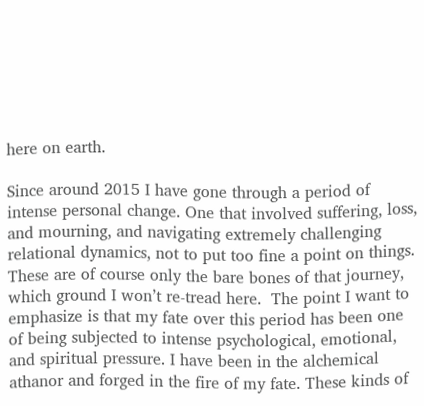here on earth.

Since around 2015 I have gone through a period of intense personal change. One that involved suffering, loss, and mourning, and navigating extremely challenging relational dynamics, not to put too fine a point on things. These are of course only the bare bones of that journey, which ground I won’t re-tread here.  The point I want to emphasize is that my fate over this period has been one of being subjected to intense psychological, emotional, and spiritual pressure. I have been in the alchemical athanor and forged in the fire of my fate. These kinds of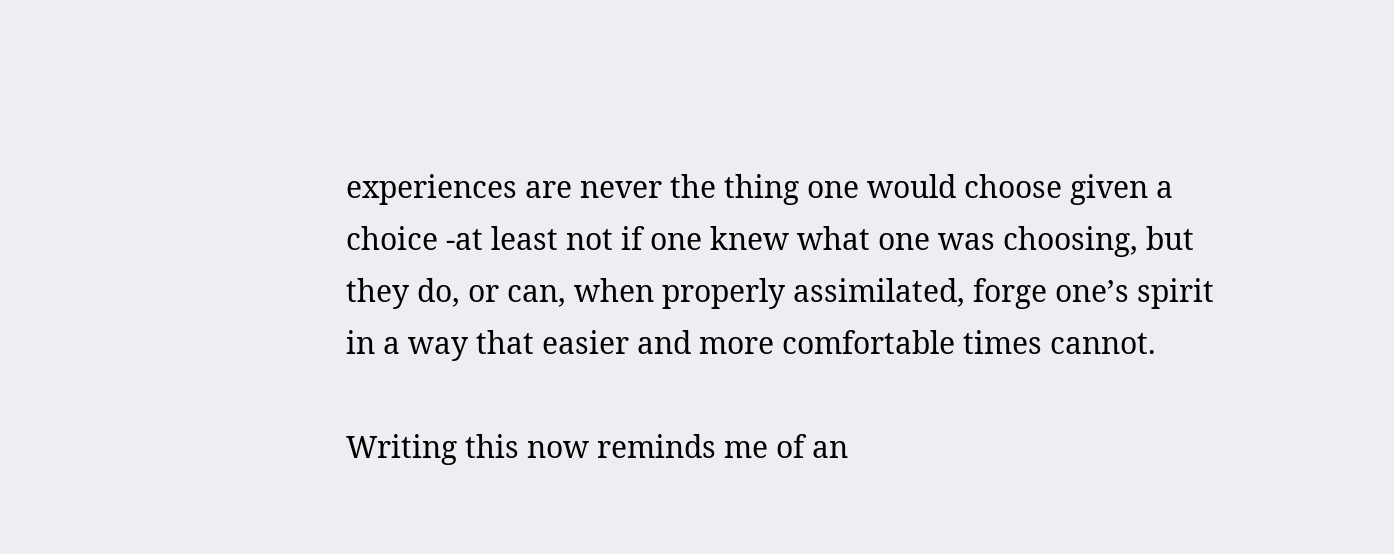experiences are never the thing one would choose given a choice -at least not if one knew what one was choosing, but they do, or can, when properly assimilated, forge one’s spirit in a way that easier and more comfortable times cannot.

Writing this now reminds me of an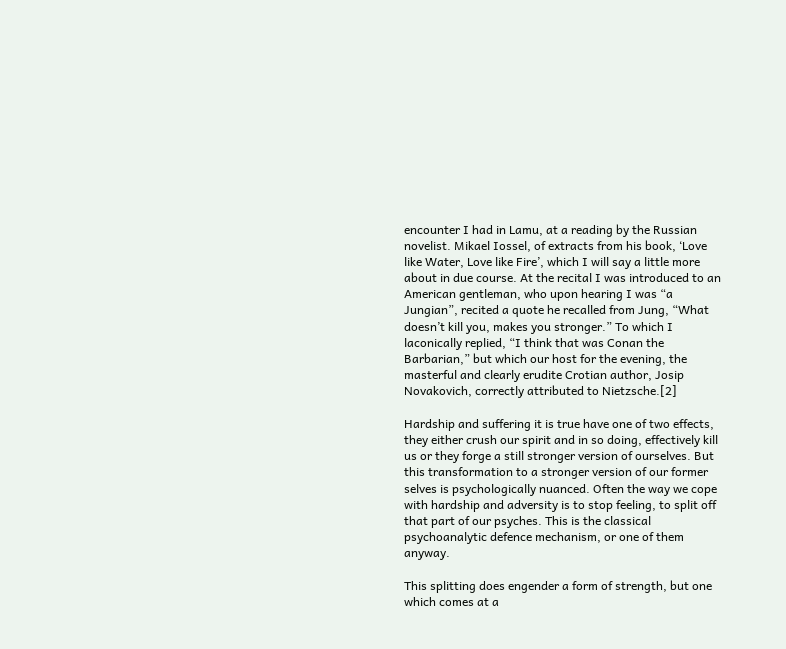encounter I had in Lamu, at a reading by the Russian novelist. Mikael Iossel, of extracts from his book, ‘Love like Water, Love like Fire’, which I will say a little more about in due course. At the recital I was introduced to an American gentleman, who upon hearing I was “a Jungian”, recited a quote he recalled from Jung, “What doesn’t kill you, makes you stronger.” To which I laconically replied, “I think that was Conan the Barbarian,” but which our host for the evening, the masterful and clearly erudite Crotian author, Josip Novakovich, correctly attributed to Nietzsche.[2]

Hardship and suffering it is true have one of two effects, they either crush our spirit and in so doing, effectively kill us or they forge a still stronger version of ourselves. But this transformation to a stronger version of our former selves is psychologically nuanced. Often the way we cope with hardship and adversity is to stop feeling, to split off that part of our psyches. This is the classical psychoanalytic defence mechanism, or one of them anyway.

This splitting does engender a form of strength, but one which comes at a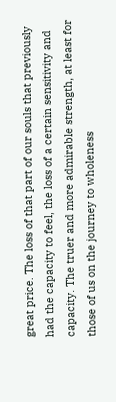great price. The loss of that part of our souls that previously had the capacity to feel, the loss of a certain sensitivity and capacity. The truer and more admirable strength, at least for  those of us on the journey to wholeness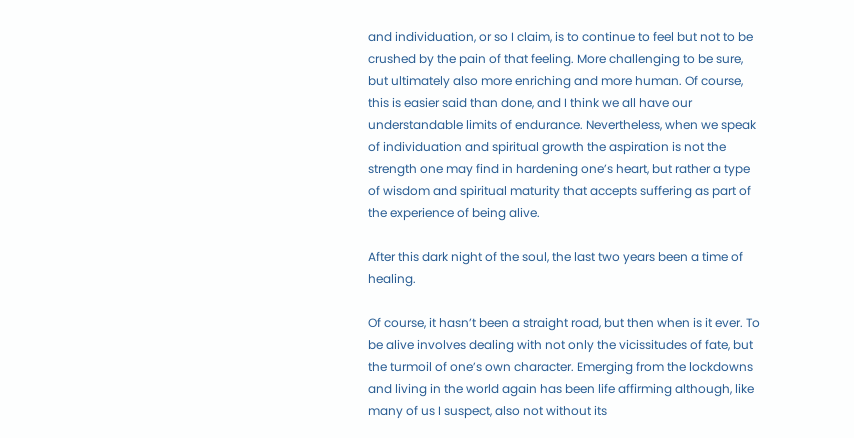and individuation, or so I claim, is to continue to feel but not to be crushed by the pain of that feeling. More challenging to be sure, but ultimately also more enriching and more human. Of course, this is easier said than done, and I think we all have our understandable limits of endurance. Nevertheless, when we speak of individuation and spiritual growth the aspiration is not the strength one may find in hardening one’s heart, but rather a type of wisdom and spiritual maturity that accepts suffering as part of the experience of being alive.

After this dark night of the soul, the last two years been a time of healing.

Of course, it hasn’t been a straight road, but then when is it ever. To be alive involves dealing with not only the vicissitudes of fate, but the turmoil of one’s own character. Emerging from the lockdowns and living in the world again has been life affirming although, like many of us I suspect, also not without its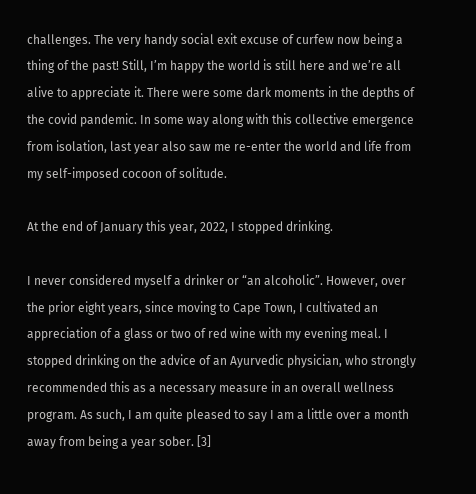challenges. The very handy social exit excuse of curfew now being a thing of the past! Still, I’m happy the world is still here and we’re all alive to appreciate it. There were some dark moments in the depths of the covid pandemic. In some way along with this collective emergence from isolation, last year also saw me re-enter the world and life from my self-imposed cocoon of solitude.

At the end of January this year, 2022, I stopped drinking.

I never considered myself a drinker or “an alcoholic”. However, over the prior eight years, since moving to Cape Town, I cultivated an appreciation of a glass or two of red wine with my evening meal. I stopped drinking on the advice of an Ayurvedic physician, who strongly recommended this as a necessary measure in an overall wellness program. As such, I am quite pleased to say I am a little over a month away from being a year sober. [3]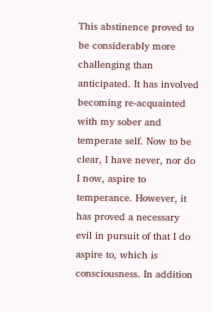This abstinence proved to be considerably more challenging than anticipated. It has involved becoming re-acquainted with my sober and temperate self. Now to be clear, I have never, nor do I now, aspire to temperance. However, it has proved a necessary evil in pursuit of that I do aspire to, which is consciousness. In addition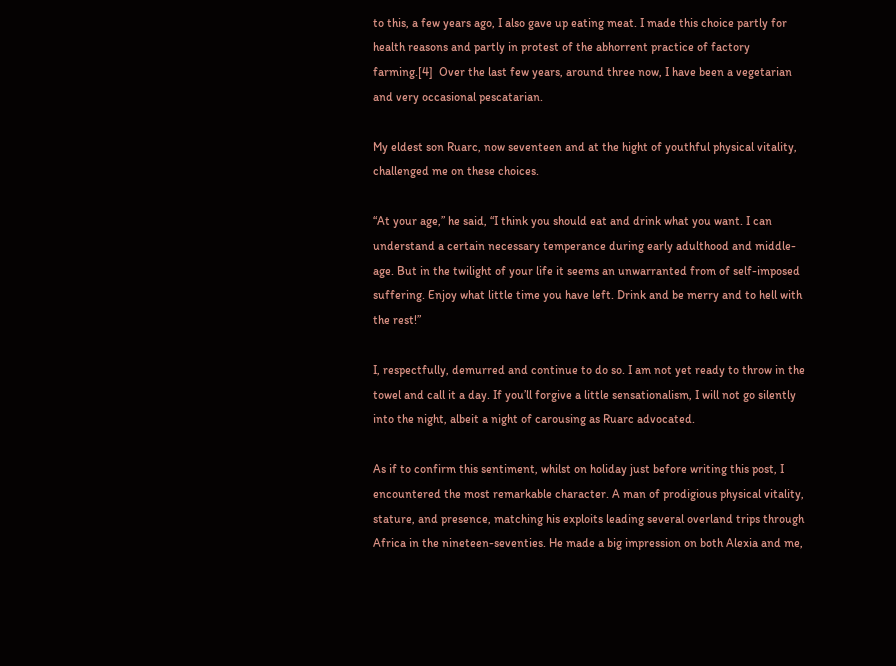to this, a few years ago, I also gave up eating meat. I made this choice partly for health reasons and partly in protest of the abhorrent practice of factory farming.[4]  Over the last few years, around three now, I have been a vegetarian and very occasional pescatarian.

My eldest son Ruarc, now seventeen and at the hight of youthful physical vitality, challenged me on these choices.

“At your age,” he said, “I think you should eat and drink what you want. I can understand a certain necessary temperance during early adulthood and middle-age. But in the twilight of your life it seems an unwarranted from of self-imposed suffering. Enjoy what little time you have left. Drink and be merry and to hell with the rest!”

I, respectfully, demurred and continue to do so. I am not yet ready to throw in the towel and call it a day. If you’ll forgive a little sensationalism, I will not go silently into the night, albeit a night of carousing as Ruarc advocated.

As if to confirm this sentiment, whilst on holiday just before writing this post, I encountered the most remarkable character. A man of prodigious physical vitality, stature, and presence, matching his exploits leading several overland trips through Africa in the nineteen-seventies. He made a big impression on both Alexia and me,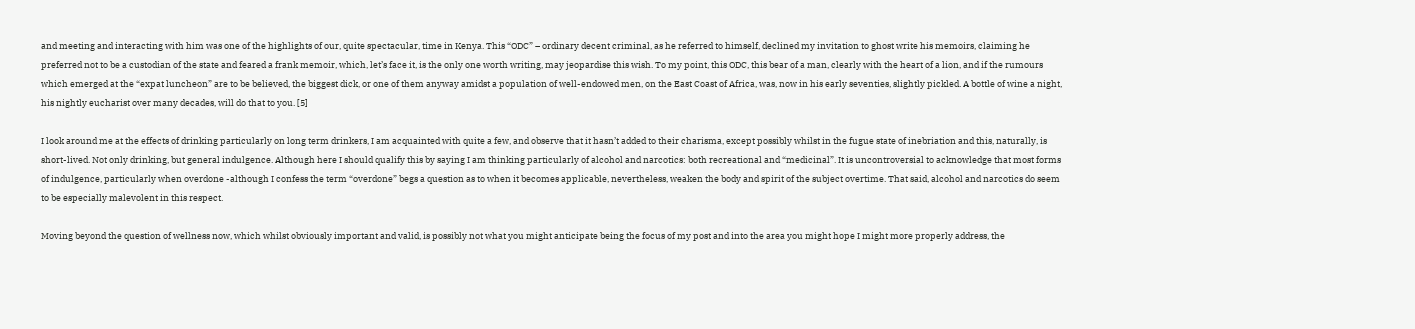and meeting and interacting with him was one of the highlights of our, quite spectacular, time in Kenya. This “ODC” – ordinary decent criminal, as he referred to himself, declined my invitation to ghost write his memoirs, claiming he preferred not to be a custodian of the state and feared a frank memoir, which, let’s face it, is the only one worth writing, may jeopardise this wish. To my point, this ODC, this bear of a man, clearly with the heart of a lion, and if the rumours which emerged at the “expat luncheon” are to be believed, the biggest dick, or one of them anyway amidst a population of well-endowed men, on the East Coast of Africa, was, now in his early seventies, slightly pickled. A bottle of wine a night, his nightly eucharist over many decades, will do that to you. [5]

I look around me at the effects of drinking particularly on long term drinkers, I am acquainted with quite a few, and observe that it hasn’t added to their charisma, except possibly whilst in the fugue state of inebriation and this, naturally, is short-lived. Not only drinking, but general indulgence. Although here I should qualify this by saying I am thinking particularly of alcohol and narcotics: both recreational and “medicinal”. It is uncontroversial to acknowledge that most forms of indulgence, particularly when overdone -although I confess the term “overdone” begs a question as to when it becomes applicable, nevertheless, weaken the body and spirit of the subject overtime. That said, alcohol and narcotics do seem to be especially malevolent in this respect.

Moving beyond the question of wellness now, which whilst obviously important and valid, is possibly not what you might anticipate being the focus of my post and into the area you might hope I might more properly address, the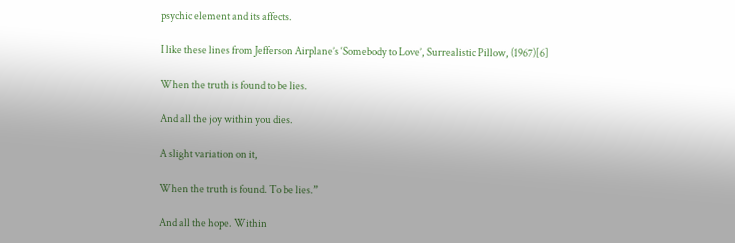psychic element and its affects.

I like these lines from Jefferson Airplane’s ‘Somebody to Love’, Surrealistic Pillow, (1967)[6]

When the truth is found to be lies.

And all the joy within you dies.

A slight variation on it,

When the truth is found. To be lies.”

And all the hope. Within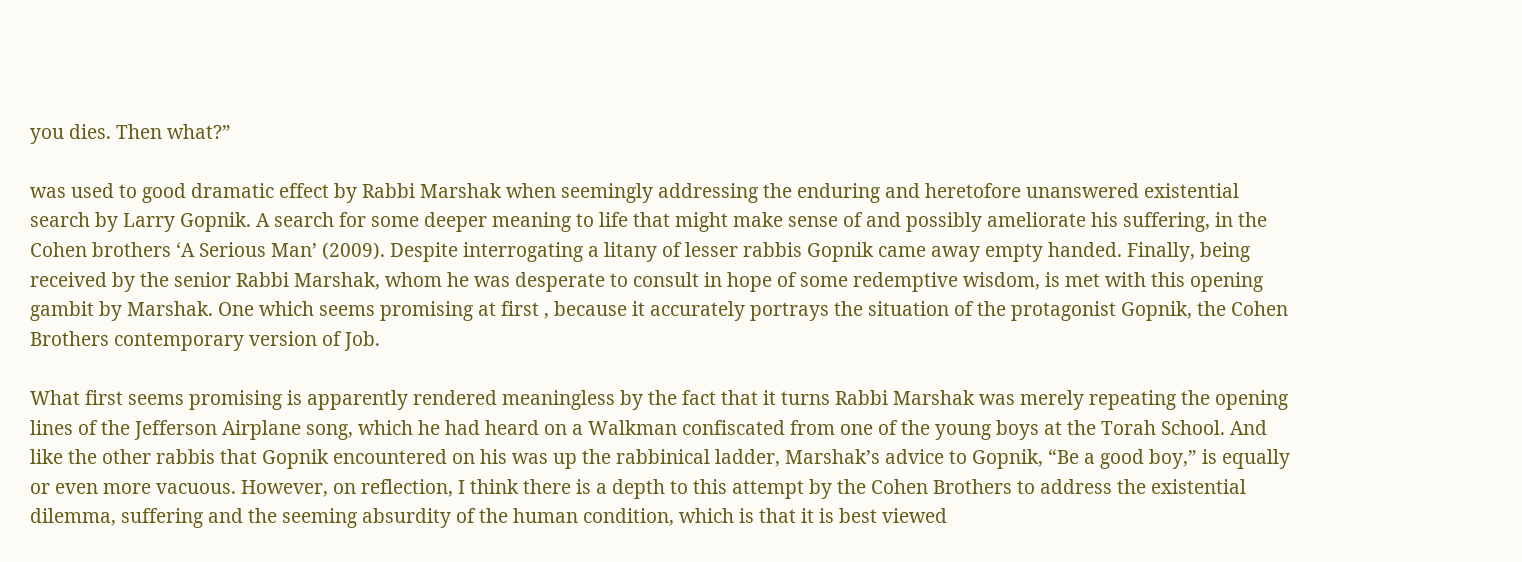you dies. Then what?”

was used to good dramatic effect by Rabbi Marshak when seemingly addressing the enduring and heretofore unanswered existential search by Larry Gopnik. A search for some deeper meaning to life that might make sense of and possibly ameliorate his suffering, in the Cohen brothers ‘A Serious Man’ (2009). Despite interrogating a litany of lesser rabbis Gopnik came away empty handed. Finally, being received by the senior Rabbi Marshak, whom he was desperate to consult in hope of some redemptive wisdom, is met with this opening gambit by Marshak. One which seems promising at first , because it accurately portrays the situation of the protagonist Gopnik, the Cohen Brothers contemporary version of Job.

What first seems promising is apparently rendered meaningless by the fact that it turns Rabbi Marshak was merely repeating the opening lines of the Jefferson Airplane song, which he had heard on a Walkman confiscated from one of the young boys at the Torah School. And like the other rabbis that Gopnik encountered on his was up the rabbinical ladder, Marshak’s advice to Gopnik, “Be a good boy,” is equally or even more vacuous. However, on reflection, I think there is a depth to this attempt by the Cohen Brothers to address the existential dilemma, suffering and the seeming absurdity of the human condition, which is that it is best viewed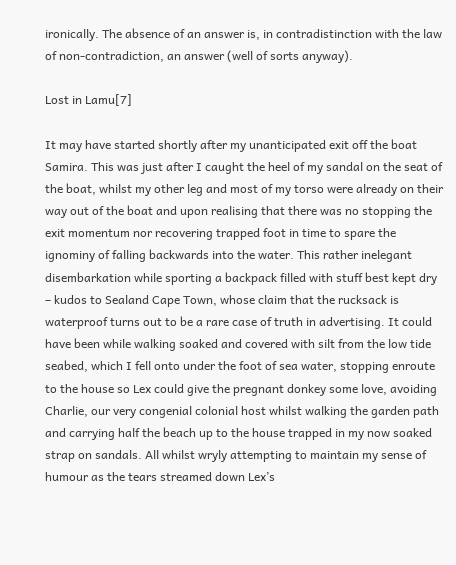ironically. The absence of an answer is, in contradistinction with the law of non-contradiction, an answer (well of sorts anyway).

Lost in Lamu[7]

It may have started shortly after my unanticipated exit off the boat Samira. This was just after I caught the heel of my sandal on the seat of the boat, whilst my other leg and most of my torso were already on their way out of the boat and upon realising that there was no stopping the exit momentum nor recovering trapped foot in time to spare the ignominy of falling backwards into the water. This rather inelegant disembarkation while sporting a backpack filled with stuff best kept dry – kudos to Sealand Cape Town, whose claim that the rucksack is waterproof turns out to be a rare case of truth in advertising. It could have been while walking soaked and covered with silt from the low tide seabed, which I fell onto under the foot of sea water, stopping enroute to the house so Lex could give the pregnant donkey some love, avoiding Charlie, our very congenial colonial host whilst walking the garden path and carrying half the beach up to the house trapped in my now soaked strap on sandals. All whilst wryly attempting to maintain my sense of humour as the tears streamed down Lex’s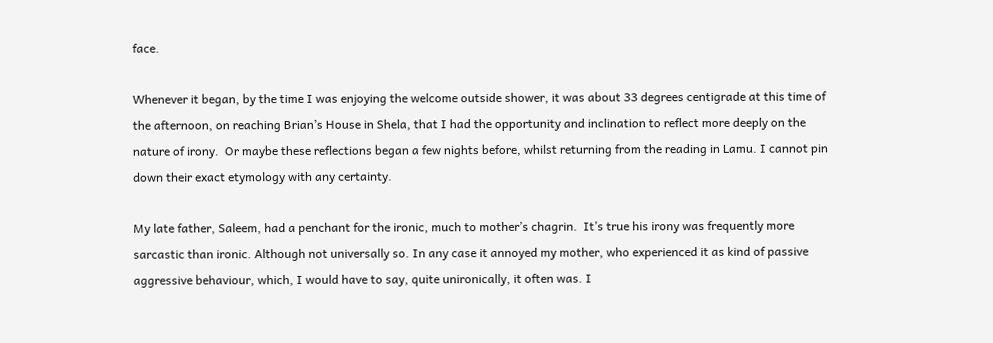face.

Whenever it began, by the time I was enjoying the welcome outside shower, it was about 33 degrees centigrade at this time of the afternoon, on reaching Brian’s House in Shela, that I had the opportunity and inclination to reflect more deeply on the nature of irony.  Or maybe these reflections began a few nights before, whilst returning from the reading in Lamu. I cannot pin down their exact etymology with any certainty.

My late father, Saleem, had a penchant for the ironic, much to mother’s chagrin.  It’s true his irony was frequently more sarcastic than ironic. Although not universally so. In any case it annoyed my mother, who experienced it as kind of passive aggressive behaviour, which, I would have to say, quite unironically, it often was. I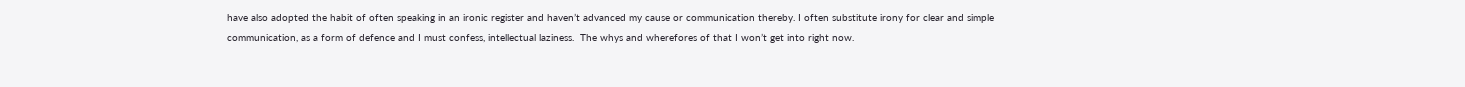have also adopted the habit of often speaking in an ironic register and haven’t advanced my cause or communication thereby. I often substitute irony for clear and simple communication, as a form of defence and I must confess, intellectual laziness.  The whys and wherefores of that I won’t get into right now.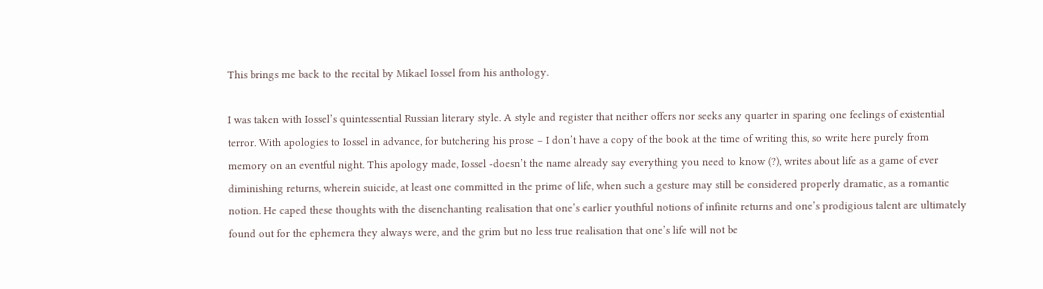This brings me back to the recital by Mikael Iossel from his anthology.

I was taken with Iossel’s quintessential Russian literary style. A style and register that neither offers nor seeks any quarter in sparing one feelings of existential terror. With apologies to Iossel in advance, for butchering his prose – I don’t have a copy of the book at the time of writing this, so write here purely from memory on an eventful night. This apology made, Iossel -doesn’t the name already say everything you need to know (?), writes about life as a game of ever diminishing returns, wherein suicide, at least one committed in the prime of life, when such a gesture may still be considered properly dramatic, as a romantic notion. He caped these thoughts with the disenchanting realisation that one’s earlier youthful notions of infinite returns and one’s prodigious talent are ultimately found out for the ephemera they always were, and the grim but no less true realisation that one’s life will not be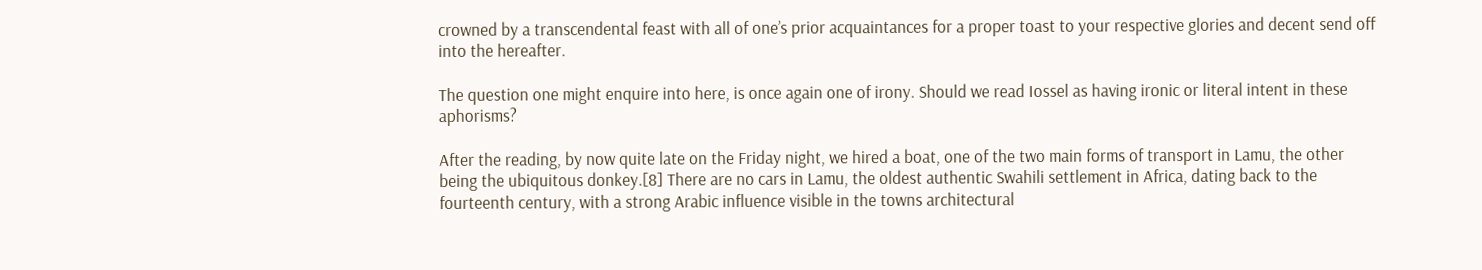crowned by a transcendental feast with all of one’s prior acquaintances for a proper toast to your respective glories and decent send off into the hereafter.

The question one might enquire into here, is once again one of irony. Should we read Iossel as having ironic or literal intent in these aphorisms?

After the reading, by now quite late on the Friday night, we hired a boat, one of the two main forms of transport in Lamu, the other being the ubiquitous donkey.[8] There are no cars in Lamu, the oldest authentic Swahili settlement in Africa, dating back to the fourteenth century, with a strong Arabic influence visible in the towns architectural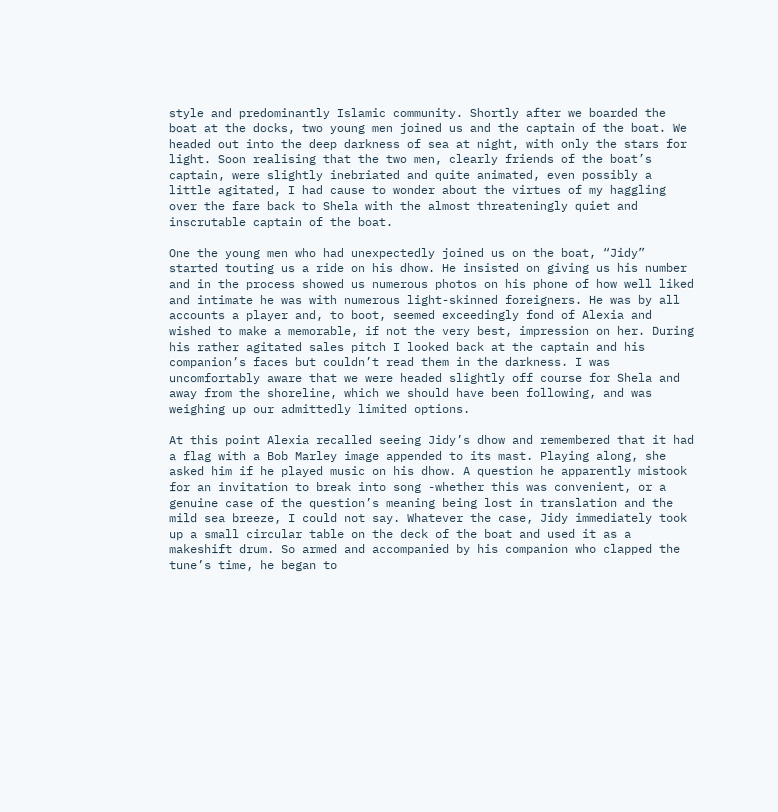style and predominantly Islamic community. Shortly after we boarded the boat at the docks, two young men joined us and the captain of the boat. We headed out into the deep darkness of sea at night, with only the stars for light. Soon realising that the two men, clearly friends of the boat’s captain, were slightly inebriated and quite animated, even possibly a little agitated, I had cause to wonder about the virtues of my haggling over the fare back to Shela with the almost threateningly quiet and inscrutable captain of the boat.

One the young men who had unexpectedly joined us on the boat, “Jidy” started touting us a ride on his dhow. He insisted on giving us his number and in the process showed us numerous photos on his phone of how well liked and intimate he was with numerous light-skinned foreigners. He was by all accounts a player and, to boot, seemed exceedingly fond of Alexia and wished to make a memorable, if not the very best, impression on her. During his rather agitated sales pitch I looked back at the captain and his companion’s faces but couldn’t read them in the darkness. I was uncomfortably aware that we were headed slightly off course for Shela and away from the shoreline, which we should have been following, and was weighing up our admittedly limited options.

At this point Alexia recalled seeing Jidy’s dhow and remembered that it had a flag with a Bob Marley image appended to its mast. Playing along, she asked him if he played music on his dhow. A question he apparently mistook for an invitation to break into song -whether this was convenient, or a genuine case of the question’s meaning being lost in translation and the mild sea breeze, I could not say. Whatever the case, Jidy immediately took up a small circular table on the deck of the boat and used it as a makeshift drum. So armed and accompanied by his companion who clapped the tune’s time, he began to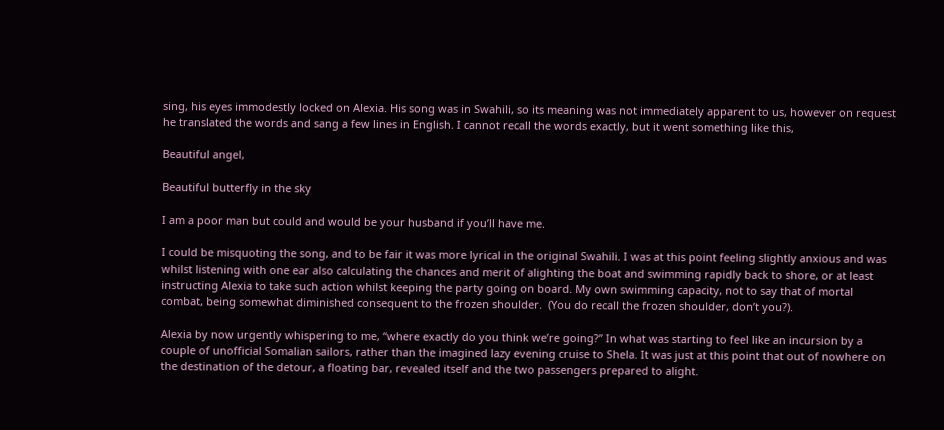sing, his eyes immodestly locked on Alexia. His song was in Swahili, so its meaning was not immediately apparent to us, however on request he translated the words and sang a few lines in English. I cannot recall the words exactly, but it went something like this,

Beautiful angel,

Beautiful butterfly in the sky

I am a poor man but could and would be your husband if you’ll have me.

I could be misquoting the song, and to be fair it was more lyrical in the original Swahili. I was at this point feeling slightly anxious and was whilst listening with one ear also calculating the chances and merit of alighting the boat and swimming rapidly back to shore, or at least instructing Alexia to take such action whilst keeping the party going on board. My own swimming capacity, not to say that of mortal combat, being somewhat diminished consequent to the frozen shoulder.  (You do recall the frozen shoulder, don’t you?).

Alexia by now urgently whispering to me, “where exactly do you think we’re going?” In what was starting to feel like an incursion by a couple of unofficial Somalian sailors, rather than the imagined lazy evening cruise to Shela. It was just at this point that out of nowhere on the destination of the detour, a floating bar, revealed itself and the two passengers prepared to alight.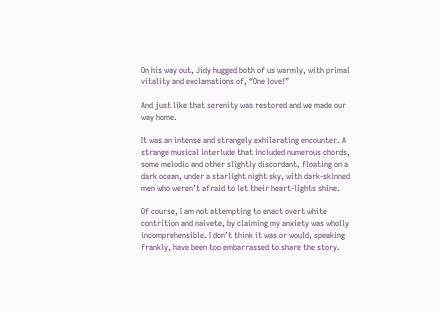On his way out, Jidy hugged both of us warmly, with primal vitality and exclamations of, “One love!”

And just like that serenity was restored and we made our way home.

It was an intense and strangely exhilarating encounter. A strange musical interlude that included numerous chords, some melodic and other slightly discordant, floating on a dark ocean, under a starlight night sky, with dark-skinned men who weren’t afraid to let their heart-lights shine.

Of course, I am not attempting to enact overt white contrition and naivete, by claiming my anxiety was wholly incomprehensible. I don’t think it was or would, speaking frankly, have been too embarrassed to share the story.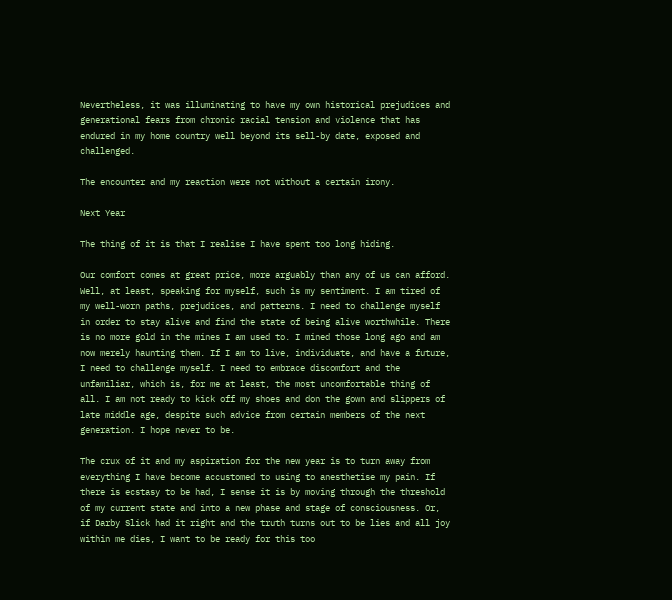Nevertheless, it was illuminating to have my own historical prejudices and generational fears from chronic racial tension and violence that has endured in my home country well beyond its sell-by date, exposed and challenged.

The encounter and my reaction were not without a certain irony.

Next Year

The thing of it is that I realise I have spent too long hiding.

Our comfort comes at great price, more arguably than any of us can afford. Well, at least, speaking for myself, such is my sentiment. I am tired of my well-worn paths, prejudices, and patterns. I need to challenge myself in order to stay alive and find the state of being alive worthwhile. There is no more gold in the mines I am used to. I mined those long ago and am now merely haunting them. If I am to live, individuate, and have a future, I need to challenge myself. I need to embrace discomfort and the unfamiliar, which is, for me at least, the most uncomfortable thing of all. I am not ready to kick off my shoes and don the gown and slippers of late middle age, despite such advice from certain members of the next generation. I hope never to be.

The crux of it and my aspiration for the new year is to turn away from everything I have become accustomed to using to anesthetise my pain. If there is ecstasy to be had, I sense it is by moving through the threshold of my current state and into a new phase and stage of consciousness. Or, if Darby Slick had it right and the truth turns out to be lies and all joy within me dies, I want to be ready for this too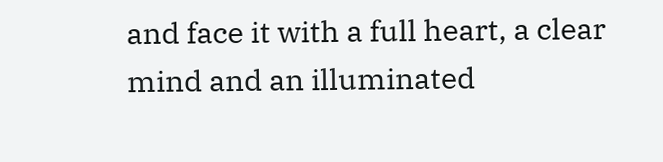and face it with a full heart, a clear mind and an illuminated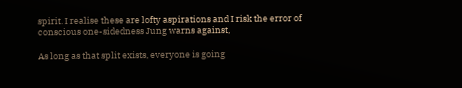spirit. I realise these are lofty aspirations and I risk the error of conscious one-sidedness Jung warns against,

As long as that split exists, everyone is going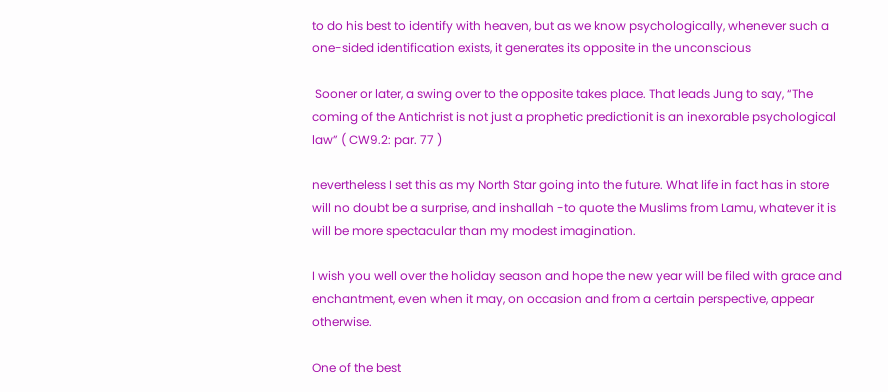to do his best to identify with heaven, but as we know psychologically, whenever such a one-sided identification exists, it generates its opposite in the unconscious

 Sooner or later, a swing over to the opposite takes place. That leads Jung to say, “The coming of the Antichrist is not just a prophetic predictionit is an inexorable psychological law” ( CW9.2: par. 77 )

nevertheless I set this as my North Star going into the future. What life in fact has in store will no doubt be a surprise, and inshallah -to quote the Muslims from Lamu, whatever it is will be more spectacular than my modest imagination.

I wish you well over the holiday season and hope the new year will be filed with grace and enchantment, even when it may, on occasion and from a certain perspective, appear otherwise.

One of the best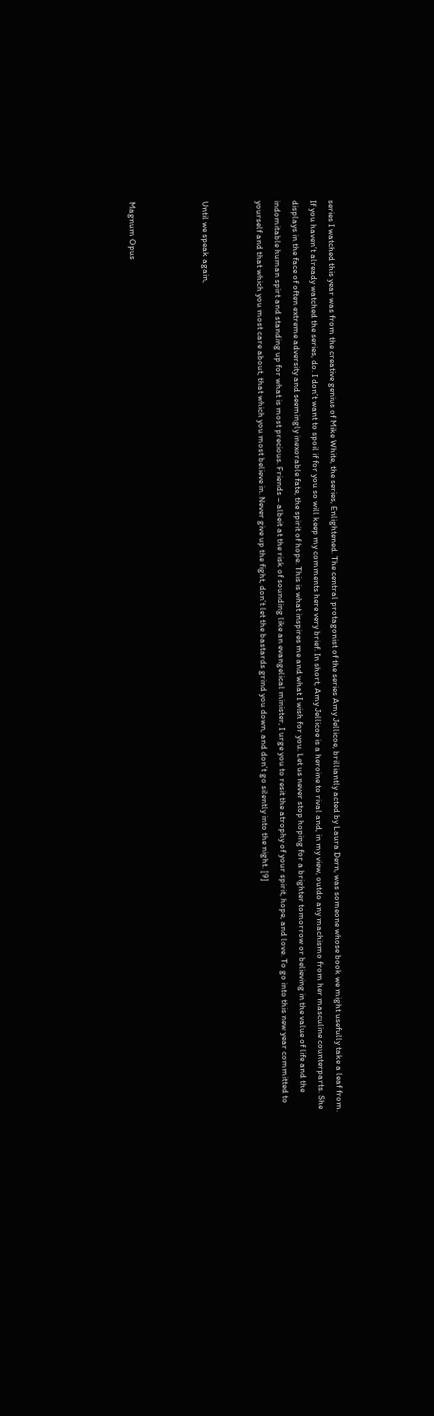series I watched this year was from the creative genius of Mike White, the series, Enlightened. The central protagonist of the series Amy Jellicoe, brilliantly acted by Laura Dern, was someone whose book we might usefully take a leaf from. If you haven’t already watched the series, do. I don’t want to spoil if for you so will keep my comments here very brief. In short, Amy Jellicoe is a heroine to rival and, in my view, outdo any machismo from her masculine counterparts. She displays in the face of often extreme adversity and seemingly inexorable fate, the spirit of hope. This is what inspires me and what I wish for you. Let us never stop hoping for a brighter tomorrow or believing in the value of life and the indomitable human spirt and standing up for what is most precious. Friends – albeit at the risk of sounding like an evangelical minister, I urge you to resit the atrophy of your spirit, hope, and love. To go into this new year committed to yourself and that which you most care about, that which you most believe in. Never give up the fight, don’t let the bastards grind you down, and don’t go silently into the night. [9]


Until we speak again,



Magnum Opus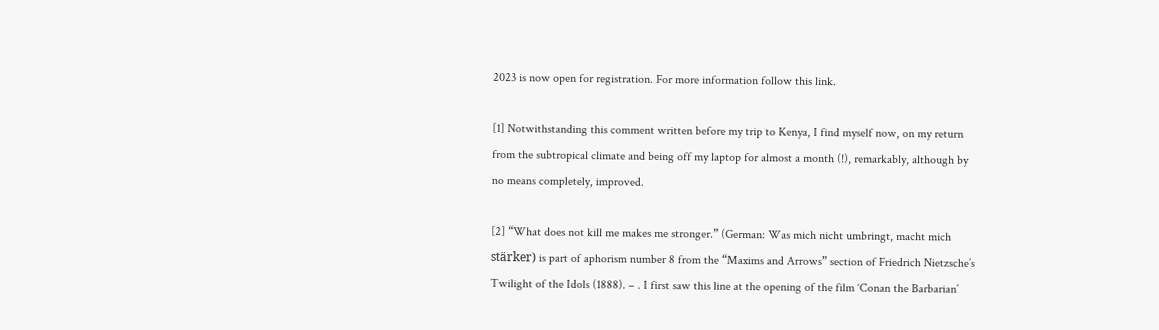2023 is now open for registration. For more information follow this link.

[1] Notwithstanding this comment written before my trip to Kenya, I find myself now, on my return from the subtropical climate and being off my laptop for almost a month (!), remarkably, although by no means completely, improved.

[2] “What does not kill me makes me stronger.” (German: Was mich nicht umbringt, macht mich stärker) is part of aphorism number 8 from the “Maxims and Arrows” section of Friedrich Nietzsche’s Twilight of the Idols (1888). – . I first saw this line at the opening of the film ‘Conan the Barbarian’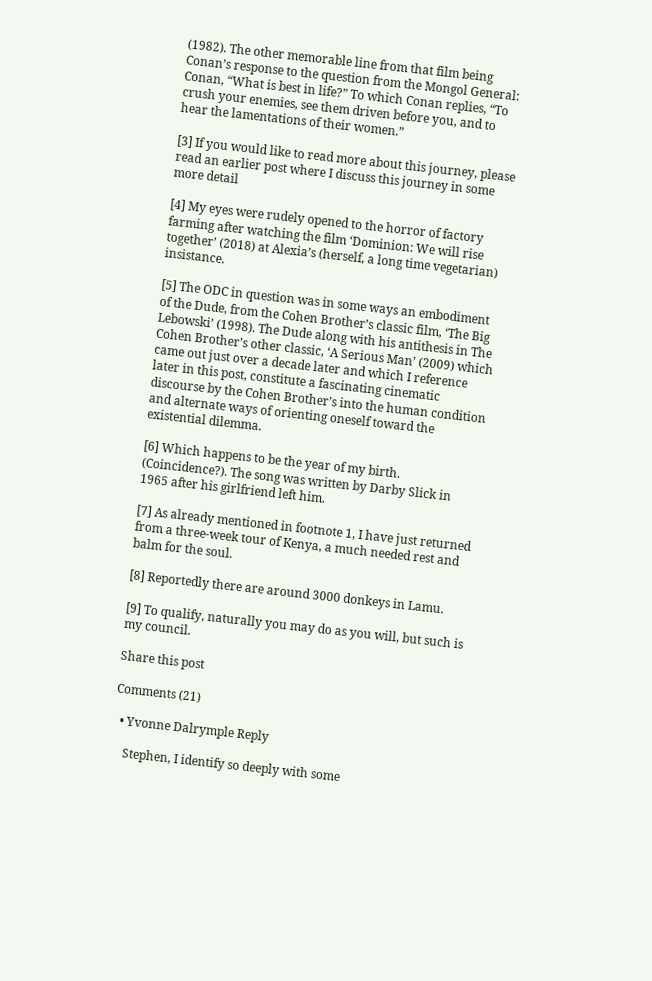(1982). The other memorable line from that film being Conan’s response to the question from the Mongol General: Conan, “What is best in life?” To which Conan replies, “To crush your enemies, see them driven before you, and to hear the lamentations of their women.”

[3] If you would like to read more about this journey, please read an earlier post where I discuss this journey in some more detail

[4] My eyes were rudely opened to the horror of factory farming after watching the film ‘Dominion: We will rise together’ (2018) at Alexia’s (herself, a long time vegetarian) insistance.

[5] The ODC in question was in some ways an embodiment of the Dude, from the Cohen Brother’s classic film, ‘The Big Lebowski’ (1998). The Dude along with his antithesis in The Cohen Brother’s other classic, ‘A Serious Man’ (2009) which came out just over a decade later and which I reference later in this post, constitute a fascinating cinematic discourse by the Cohen Brother’s into the human condition and alternate ways of orienting oneself toward the existential dilemma.

[6] Which happens to be the year of my birth. (Coincidence?). The song was written by Darby Slick in 1965 after his girlfriend left him.

[7] As already mentioned in footnote 1, I have just returned from a three-week tour of Kenya, a much needed rest and balm for the soul.

[8] Reportedly there are around 3000 donkeys in Lamu.

[9] To qualify, naturally you may do as you will, but such is my council.

Share this post

Comments (21)

  • Yvonne Dalrymple Reply

    Stephen, I identify so deeply with some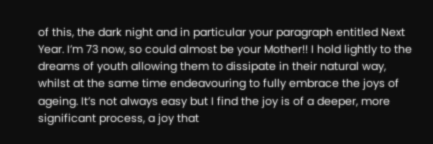of this, the dark night and in particular your paragraph entitled Next Year. I’m 73 now, so could almost be your Mother!! I hold lightly to the dreams of youth allowing them to dissipate in their natural way, whilst at the same time endeavouring to fully embrace the joys of ageing. It’s not always easy but I find the joy is of a deeper, more significant process, a joy that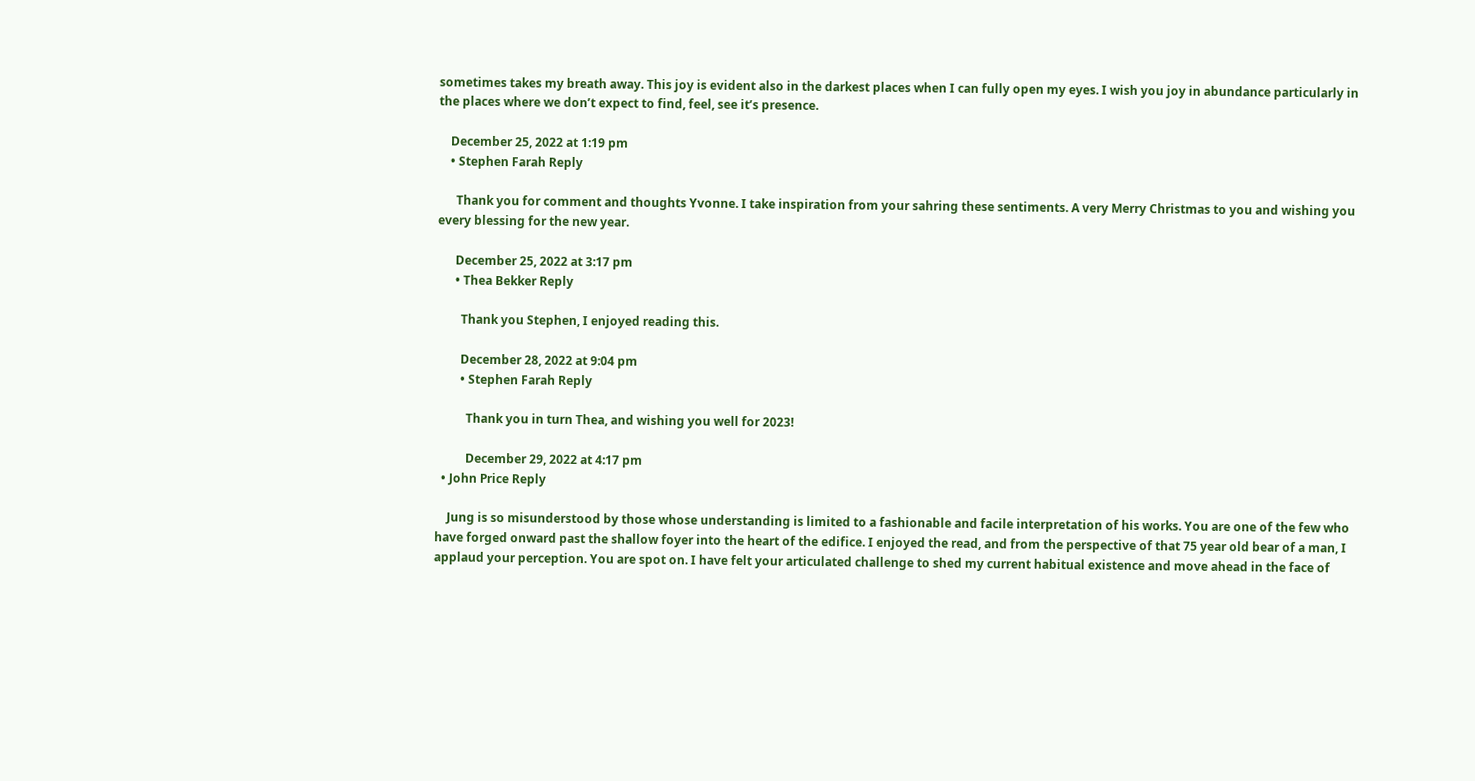sometimes takes my breath away. This joy is evident also in the darkest places when I can fully open my eyes. I wish you joy in abundance particularly in the places where we don’t expect to find, feel, see it’s presence.

    December 25, 2022 at 1:19 pm
    • Stephen Farah Reply

      Thank you for comment and thoughts Yvonne. I take inspiration from your sahring these sentiments. A very Merry Christmas to you and wishing you every blessing for the new year.

      December 25, 2022 at 3:17 pm
      • Thea Bekker Reply

        Thank you Stephen, I enjoyed reading this.

        December 28, 2022 at 9:04 pm
        • Stephen Farah Reply

          Thank you in turn Thea, and wishing you well for 2023!

          December 29, 2022 at 4:17 pm
  • John Price Reply

    Jung is so misunderstood by those whose understanding is limited to a fashionable and facile interpretation of his works. You are one of the few who have forged onward past the shallow foyer into the heart of the edifice. I enjoyed the read, and from the perspective of that 75 year old bear of a man, I applaud your perception. You are spot on. I have felt your articulated challenge to shed my current habitual existence and move ahead in the face of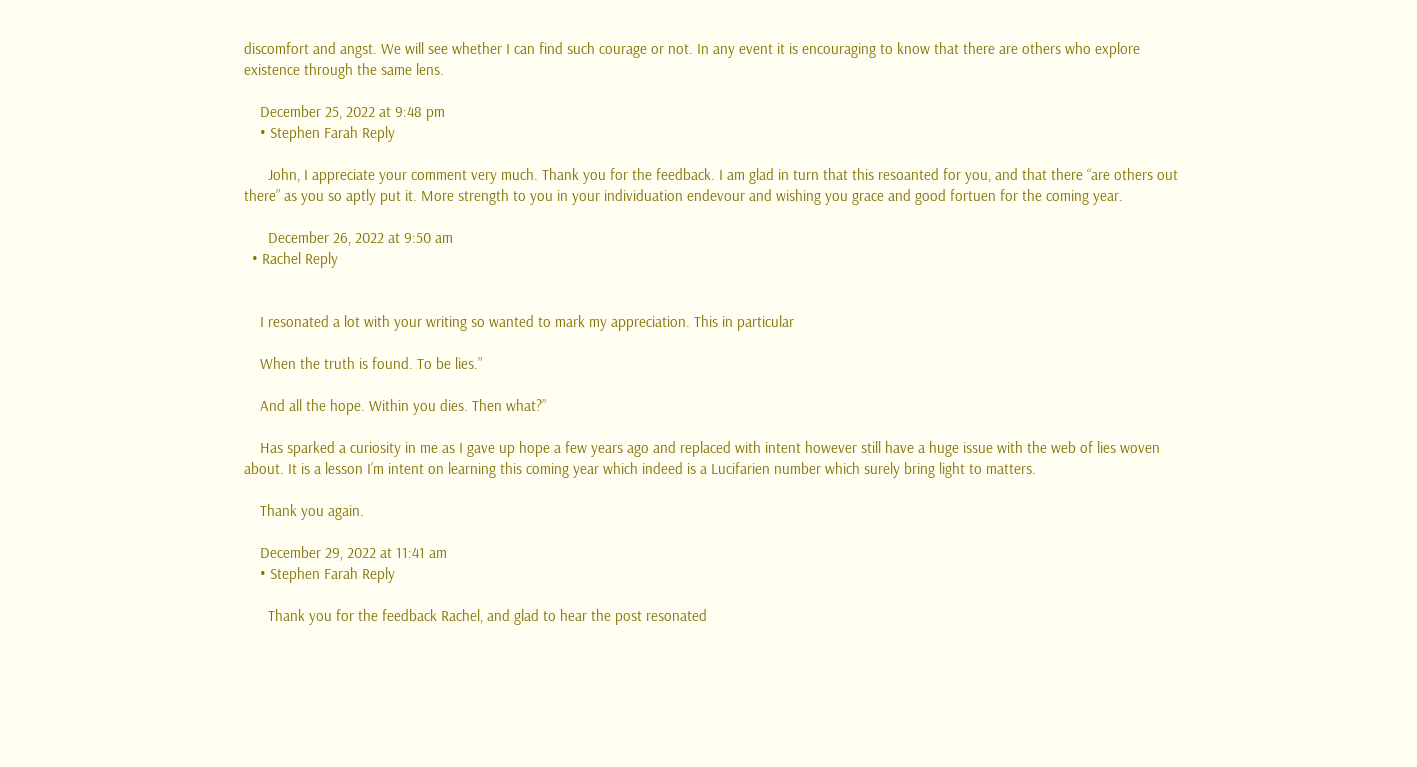discomfort and angst. We will see whether I can find such courage or not. In any event it is encouraging to know that there are others who explore existence through the same lens.

    December 25, 2022 at 9:48 pm
    • Stephen Farah Reply

      John, I appreciate your comment very much. Thank you for the feedback. I am glad in turn that this resoanted for you, and that there “are others out there” as you so aptly put it. More strength to you in your individuation endevour and wishing you grace and good fortuen for the coming year.

      December 26, 2022 at 9:50 am
  • Rachel Reply


    I resonated a lot with your writing so wanted to mark my appreciation. This in particular

    When the truth is found. To be lies.”

    And all the hope. Within you dies. Then what?”

    Has sparked a curiosity in me as I gave up hope a few years ago and replaced with intent however still have a huge issue with the web of lies woven about. It is a lesson I’m intent on learning this coming year which indeed is a Lucifarien number which surely bring light to matters.

    Thank you again.

    December 29, 2022 at 11:41 am
    • Stephen Farah Reply

      Thank you for the feedback Rachel, and glad to hear the post resonated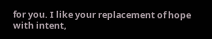for you. I like your replacement of hope with intent,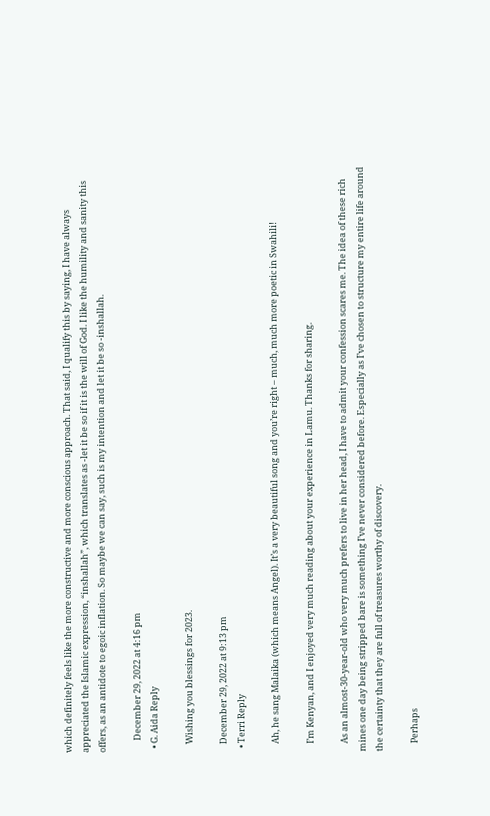which definitely feels like the more constructive and more conscious approach. That said, I qualify this by saying, I have always appreciated the Islamic expression, “inshallah”, which translates as -let it be so if it is the will of God. I like the humility and sanity this offers, as an antidote to egoic inflation. So maybe we can say, such is my intention and let it be so -inshallah.

      December 29, 2022 at 4:16 pm
  • G. Aida Reply

    Wishing you blessings for 2023.

    December 29, 2022 at 9:13 pm
  • Terri Reply

    Ah, he sang Malaika (which means Angel). It’s a very beautiful song and you’re right – much, much more poetic in Swahili!

    I’m Kenyan, and I enjoyed very much reading about your experience in Lamu. Thanks for sharing.

    As an almost-30-year-old who very much prefers to live in her head, I have to admit your confession scares me. The idea of these rich mines one day being stripped bare is something I’ve never considered before. Especially as I’ve chosen to structure my entire life around the certainty that they are full of treasures worthy of discovery.

    Perhaps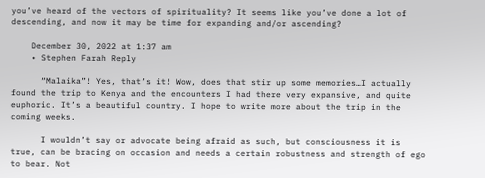you’ve heard of the vectors of spirituality? It seems like you’ve done a lot of descending, and now it may be time for expanding and/or ascending?

    December 30, 2022 at 1:37 am
    • Stephen Farah Reply

      “Malaika”! Yes, that’s it! Wow, does that stir up some memories…I actually found the trip to Kenya and the encounters I had there very expansive, and quite euphoric. It’s a beautiful country. I hope to write more about the trip in the coming weeks.

      I wouldn’t say or advocate being afraid as such, but consciousness it is true, can be bracing on occasion and needs a certain robustness and strength of ego to bear. Not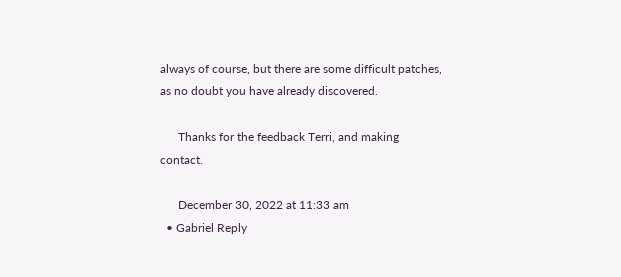always of course, but there are some difficult patches, as no doubt you have already discovered.

      Thanks for the feedback Terri, and making contact.

      December 30, 2022 at 11:33 am
  • Gabriel Reply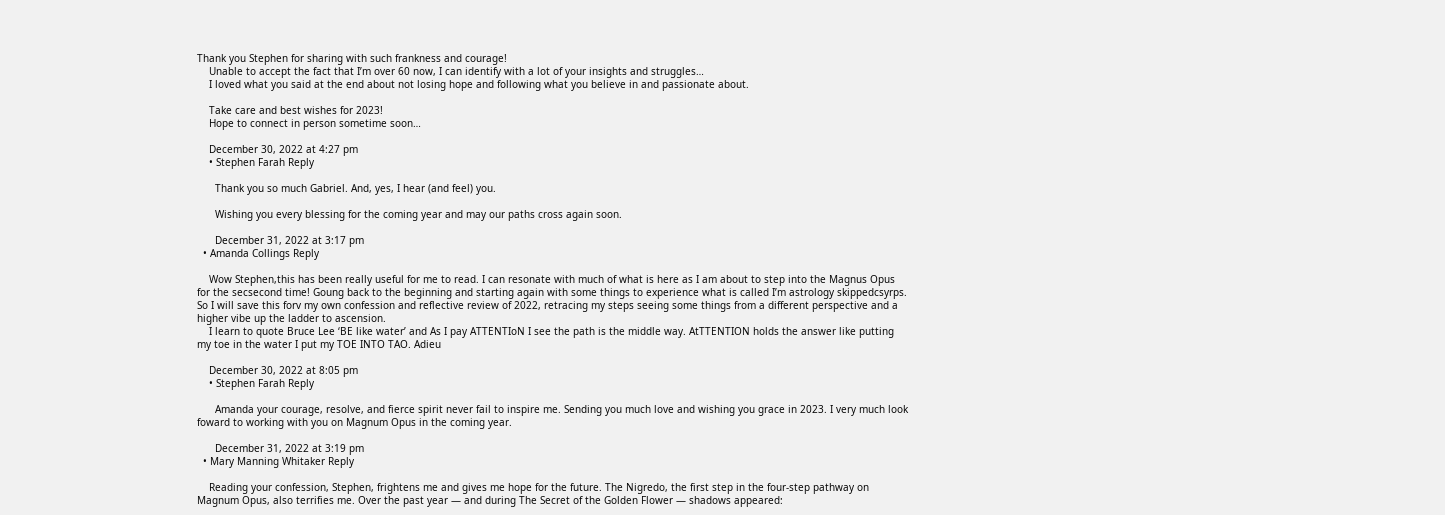Thank you Stephen for sharing with such frankness and courage!
    Unable to accept the fact that I’m over 60 now, I can identify with a lot of your insights and struggles…
    I loved what you said at the end about not losing hope and following what you believe in and passionate about.

    Take care and best wishes for 2023!
    Hope to connect in person sometime soon…

    December 30, 2022 at 4:27 pm
    • Stephen Farah Reply

      Thank you so much Gabriel. And, yes, I hear (and feel) you.

      Wishing you every blessing for the coming year and may our paths cross again soon.

      December 31, 2022 at 3:17 pm
  • Amanda Collings Reply

    Wow Stephen,this has been really useful for me to read. I can resonate with much of what is here as I am about to step into the Magnus Opus for the secsecond time! Goung back to the beginning and starting again with some things to experience what is called I’m astrology skippedcsyrps. So I will save this forv my own confession and reflective review of 2022, retracing my steps seeing some things from a different perspective and a higher vibe up the ladder to ascension.
    I learn to quote Bruce Lee ‘BE like water’ and As I pay ATTENTIoN I see the path is the middle way. AtTTENTION holds the answer like putting my toe in the water I put my TOE INTO TAO. Adieu

    December 30, 2022 at 8:05 pm
    • Stephen Farah Reply

      Amanda your courage, resolve, and fierce spirit never fail to inspire me. Sending you much love and wishing you grace in 2023. I very much look foward to working with you on Magnum Opus in the coming year.

      December 31, 2022 at 3:19 pm
  • Mary Manning Whitaker Reply

    Reading your confession, Stephen, frightens me and gives me hope for the future. The Nigredo, the first step in the four-step pathway on Magnum Opus, also terrifies me. Over the past year — and during The Secret of the Golden Flower — shadows appeared: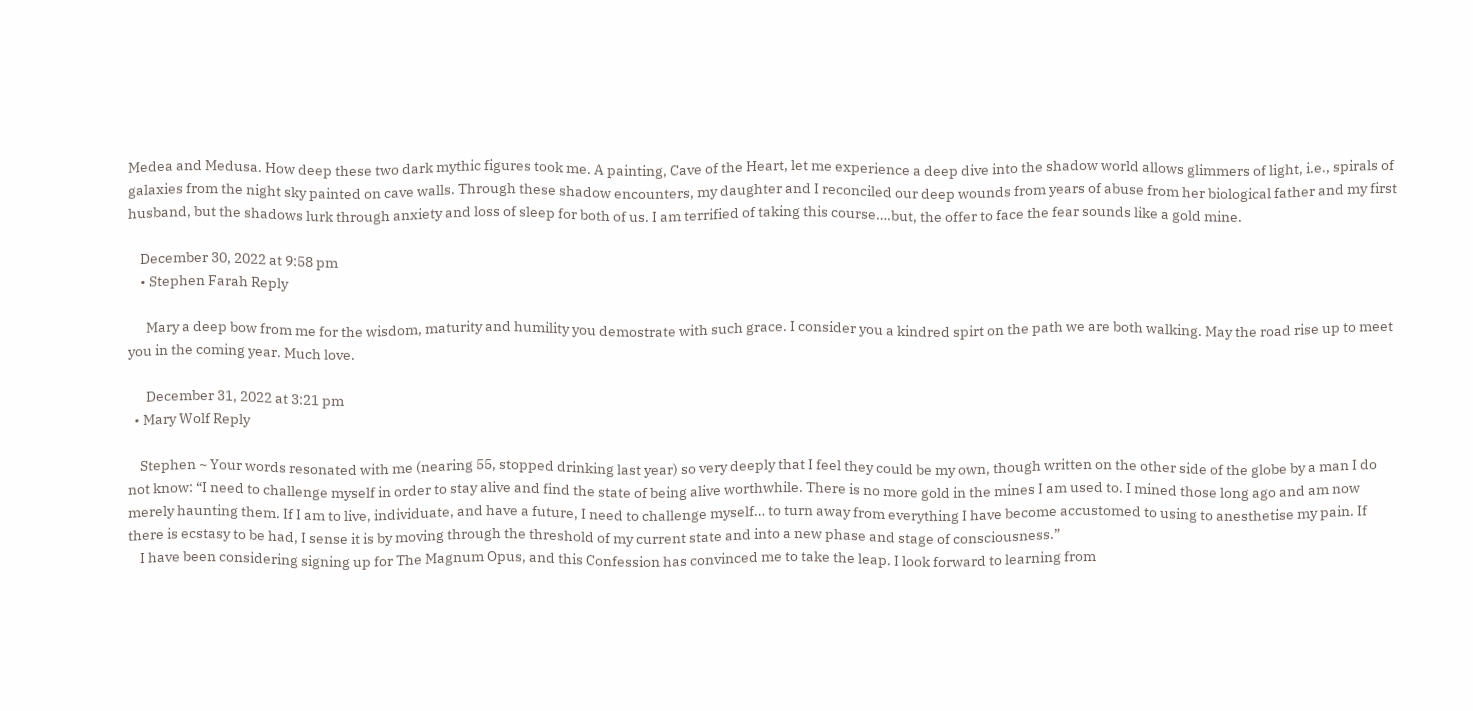Medea and Medusa. How deep these two dark mythic figures took me. A painting, Cave of the Heart, let me experience a deep dive into the shadow world allows glimmers of light, i.e., spirals of galaxies from the night sky painted on cave walls. Through these shadow encounters, my daughter and I reconciled our deep wounds from years of abuse from her biological father and my first husband, but the shadows lurk through anxiety and loss of sleep for both of us. I am terrified of taking this course….but, the offer to face the fear sounds like a gold mine.

    December 30, 2022 at 9:58 pm
    • Stephen Farah Reply

      Mary a deep bow from me for the wisdom, maturity and humility you demostrate with such grace. I consider you a kindred spirt on the path we are both walking. May the road rise up to meet you in the coming year. Much love.

      December 31, 2022 at 3:21 pm
  • Mary Wolf Reply

    Stephen ~ Your words resonated with me (nearing 55, stopped drinking last year) so very deeply that I feel they could be my own, though written on the other side of the globe by a man I do not know: “I need to challenge myself in order to stay alive and find the state of being alive worthwhile. There is no more gold in the mines I am used to. I mined those long ago and am now merely haunting them. If I am to live, individuate, and have a future, I need to challenge myself… to turn away from everything I have become accustomed to using to anesthetise my pain. If there is ecstasy to be had, I sense it is by moving through the threshold of my current state and into a new phase and stage of consciousness.”
    I have been considering signing up for The Magnum Opus, and this Confession has convinced me to take the leap. I look forward to learning from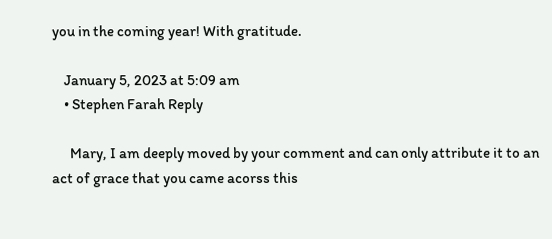you in the coming year! With gratitude.

    January 5, 2023 at 5:09 am
    • Stephen Farah Reply

      Mary, I am deeply moved by your comment and can only attribute it to an act of grace that you came acorss this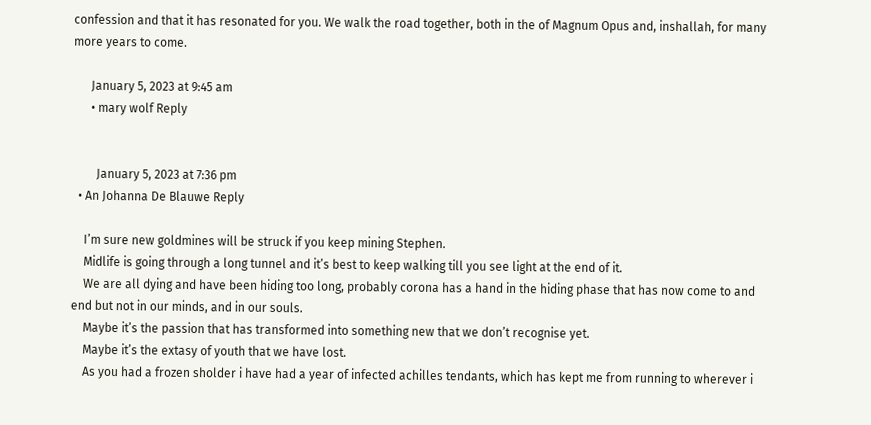confession and that it has resonated for you. We walk the road together, both in the of Magnum Opus and, inshallah, for many more years to come.

      January 5, 2023 at 9:45 am
      • mary wolf Reply


        January 5, 2023 at 7:36 pm
  • An Johanna De Blauwe Reply

    I’m sure new goldmines will be struck if you keep mining Stephen.
    Midlife is going through a long tunnel and it’s best to keep walking till you see light at the end of it.
    We are all dying and have been hiding too long, probably corona has a hand in the hiding phase that has now come to and end but not in our minds, and in our souls.
    Maybe it’s the passion that has transformed into something new that we don’t recognise yet.
    Maybe it’s the extasy of youth that we have lost.
    As you had a frozen sholder i have had a year of infected achilles tendants, which has kept me from running to wherever i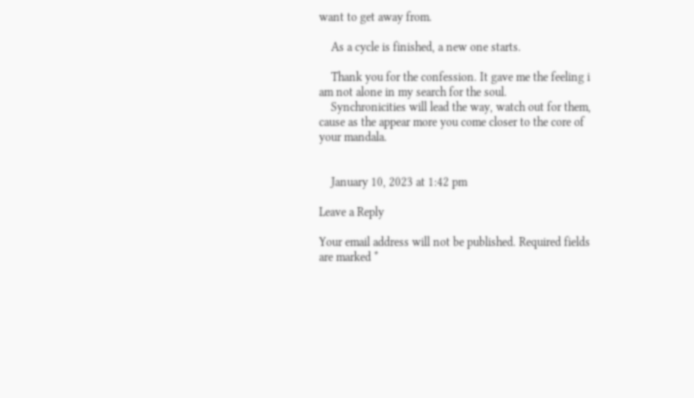want to get away from.

    As a cycle is finished, a new one starts.

    Thank you for the confession. It gave me the feeling i am not alone in my search for the soul.
    Synchronicities will lead the way, watch out for them, cause as the appear more you come closer to the core of your mandala.


    January 10, 2023 at 1:42 pm

Leave a Reply

Your email address will not be published. Required fields are marked *